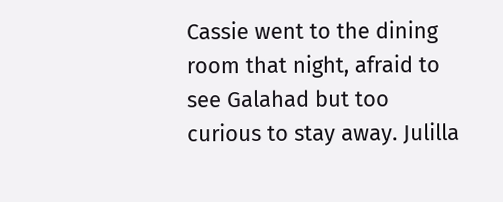Cassie went to the dining room that night, afraid to see Galahad but too curious to stay away. Julilla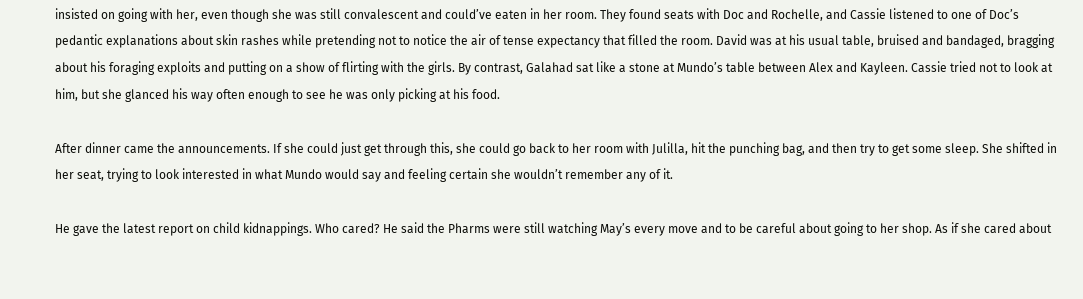insisted on going with her, even though she was still convalescent and could’ve eaten in her room. They found seats with Doc and Rochelle, and Cassie listened to one of Doc’s pedantic explanations about skin rashes while pretending not to notice the air of tense expectancy that filled the room. David was at his usual table, bruised and bandaged, bragging about his foraging exploits and putting on a show of flirting with the girls. By contrast, Galahad sat like a stone at Mundo’s table between Alex and Kayleen. Cassie tried not to look at him, but she glanced his way often enough to see he was only picking at his food.

After dinner came the announcements. If she could just get through this, she could go back to her room with Julilla, hit the punching bag, and then try to get some sleep. She shifted in her seat, trying to look interested in what Mundo would say and feeling certain she wouldn’t remember any of it.

He gave the latest report on child kidnappings. Who cared? He said the Pharms were still watching May’s every move and to be careful about going to her shop. As if she cared about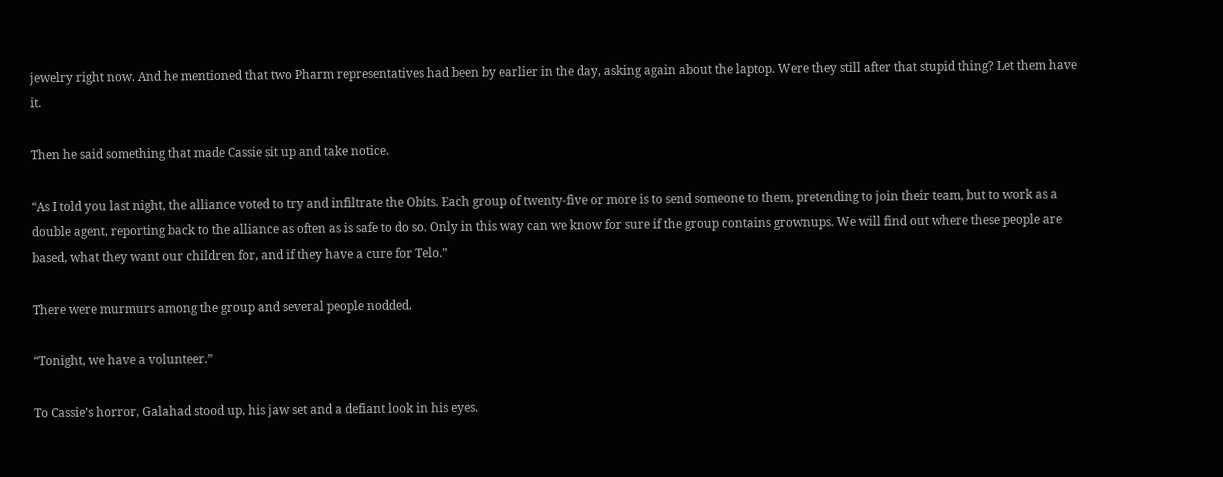jewelry right now. And he mentioned that two Pharm representatives had been by earlier in the day, asking again about the laptop. Were they still after that stupid thing? Let them have it.

Then he said something that made Cassie sit up and take notice.

“As I told you last night, the alliance voted to try and infiltrate the Obits. Each group of twenty-five or more is to send someone to them, pretending to join their team, but to work as a double agent, reporting back to the alliance as often as is safe to do so. Only in this way can we know for sure if the group contains grownups. We will find out where these people are based, what they want our children for, and if they have a cure for Telo.”

There were murmurs among the group and several people nodded.

“Tonight, we have a volunteer.”

To Cassie’s horror, Galahad stood up, his jaw set and a defiant look in his eyes.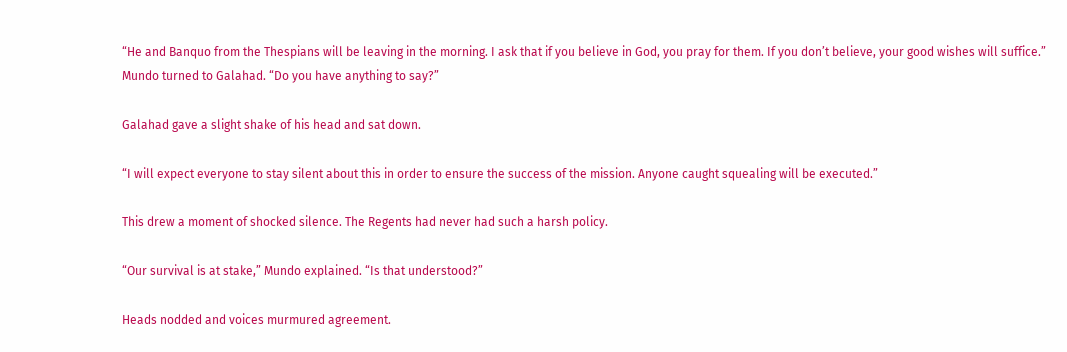“He and Banquo from the Thespians will be leaving in the morning. I ask that if you believe in God, you pray for them. If you don’t believe, your good wishes will suffice.” Mundo turned to Galahad. “Do you have anything to say?”

Galahad gave a slight shake of his head and sat down.

“I will expect everyone to stay silent about this in order to ensure the success of the mission. Anyone caught squealing will be executed.”

This drew a moment of shocked silence. The Regents had never had such a harsh policy.

“Our survival is at stake,” Mundo explained. “Is that understood?”

Heads nodded and voices murmured agreement.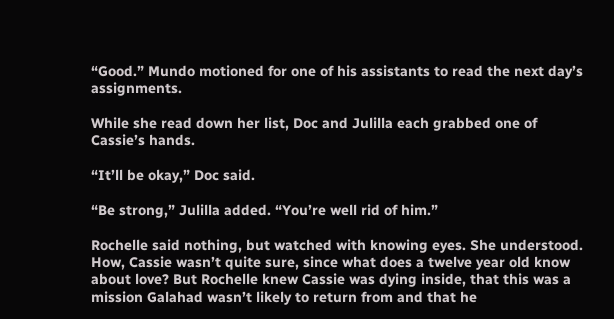“Good.” Mundo motioned for one of his assistants to read the next day’s assignments.

While she read down her list, Doc and Julilla each grabbed one of Cassie’s hands.

“It’ll be okay,” Doc said.

“Be strong,” Julilla added. “You’re well rid of him.”

Rochelle said nothing, but watched with knowing eyes. She understood. How, Cassie wasn’t quite sure, since what does a twelve year old know about love? But Rochelle knew Cassie was dying inside, that this was a mission Galahad wasn’t likely to return from and that he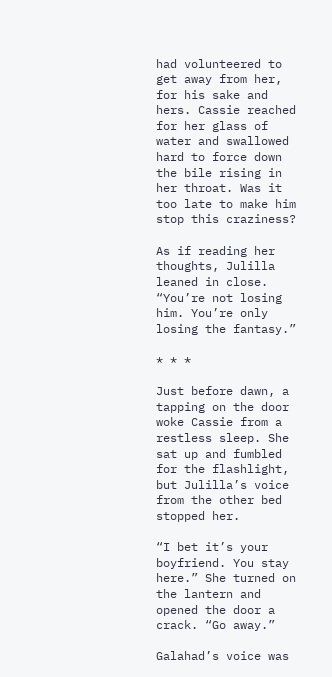had volunteered to get away from her, for his sake and hers. Cassie reached for her glass of water and swallowed hard to force down the bile rising in her throat. Was it too late to make him stop this craziness?

As if reading her thoughts, Julilla leaned in close. “You’re not losing him. You’re only losing the fantasy.”

* * *

Just before dawn, a tapping on the door woke Cassie from a restless sleep. She sat up and fumbled for the flashlight, but Julilla’s voice from the other bed stopped her.

“I bet it’s your boyfriend. You stay here.” She turned on the lantern and opened the door a crack. “Go away.”

Galahad’s voice was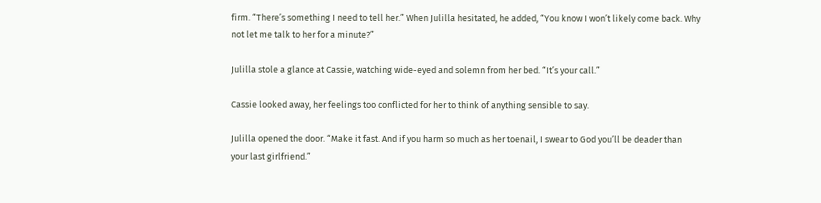firm. “There’s something I need to tell her.” When Julilla hesitated, he added, “You know I won’t likely come back. Why not let me talk to her for a minute?”

Julilla stole a glance at Cassie, watching wide-eyed and solemn from her bed. “It’s your call.”

Cassie looked away, her feelings too conflicted for her to think of anything sensible to say.

Julilla opened the door. “Make it fast. And if you harm so much as her toenail, I swear to God you’ll be deader than your last girlfriend.”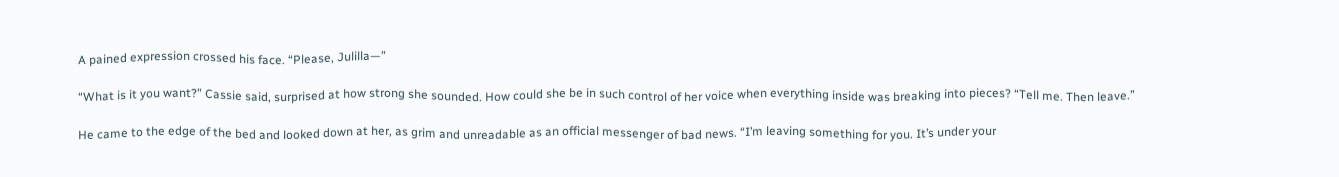A pained expression crossed his face. “Please, Julilla—”

“What is it you want?” Cassie said, surprised at how strong she sounded. How could she be in such control of her voice when everything inside was breaking into pieces? “Tell me. Then leave.”

He came to the edge of the bed and looked down at her, as grim and unreadable as an official messenger of bad news. “I’m leaving something for you. It’s under your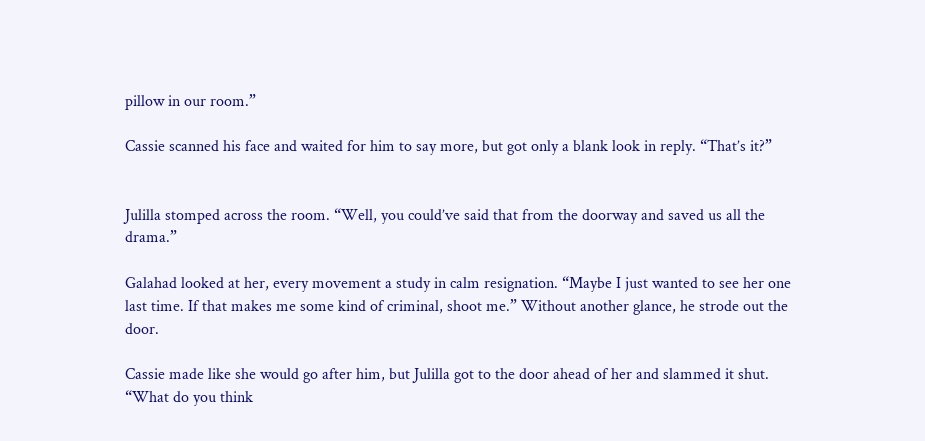pillow in our room.”

Cassie scanned his face and waited for him to say more, but got only a blank look in reply. “That’s it?”


Julilla stomped across the room. “Well, you could’ve said that from the doorway and saved us all the drama.”

Galahad looked at her, every movement a study in calm resignation. “Maybe I just wanted to see her one last time. If that makes me some kind of criminal, shoot me.” Without another glance, he strode out the door.

Cassie made like she would go after him, but Julilla got to the door ahead of her and slammed it shut. “What do you think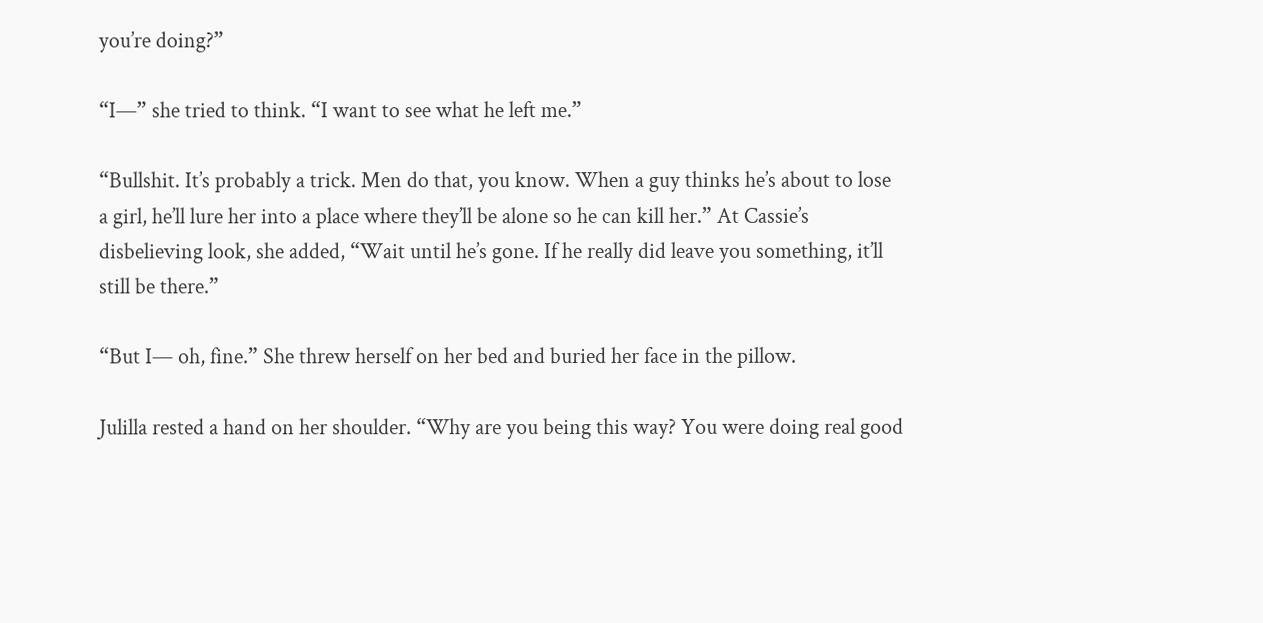you’re doing?”

“I—” she tried to think. “I want to see what he left me.”

“Bullshit. It’s probably a trick. Men do that, you know. When a guy thinks he’s about to lose a girl, he’ll lure her into a place where they’ll be alone so he can kill her.” At Cassie’s disbelieving look, she added, “Wait until he’s gone. If he really did leave you something, it’ll still be there.”

“But I— oh, fine.” She threw herself on her bed and buried her face in the pillow.

Julilla rested a hand on her shoulder. “Why are you being this way? You were doing real good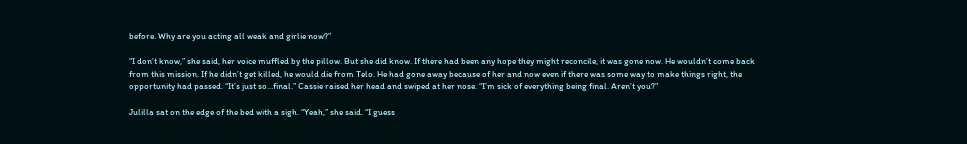before. Why are you acting all weak and girlie now?”

“I don’t know,” she said, her voice muffled by the pillow. But she did know. If there had been any hope they might reconcile, it was gone now. He wouldn’t come back from this mission. If he didn’t get killed, he would die from Telo. He had gone away because of her and now even if there was some way to make things right, the opportunity had passed. “It’s just so…final.” Cassie raised her head and swiped at her nose. “I’m sick of everything being final. Aren’t you?”

Julilla sat on the edge of the bed with a sigh. “Yeah,” she said. “I guess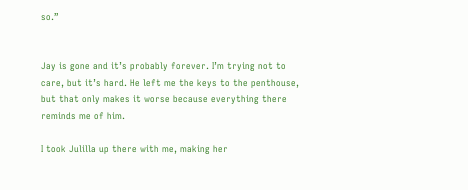so.”


Jay is gone and it’s probably forever. I’m trying not to care, but it’s hard. He left me the keys to the penthouse, but that only makes it worse because everything there reminds me of him.

I took Julilla up there with me, making her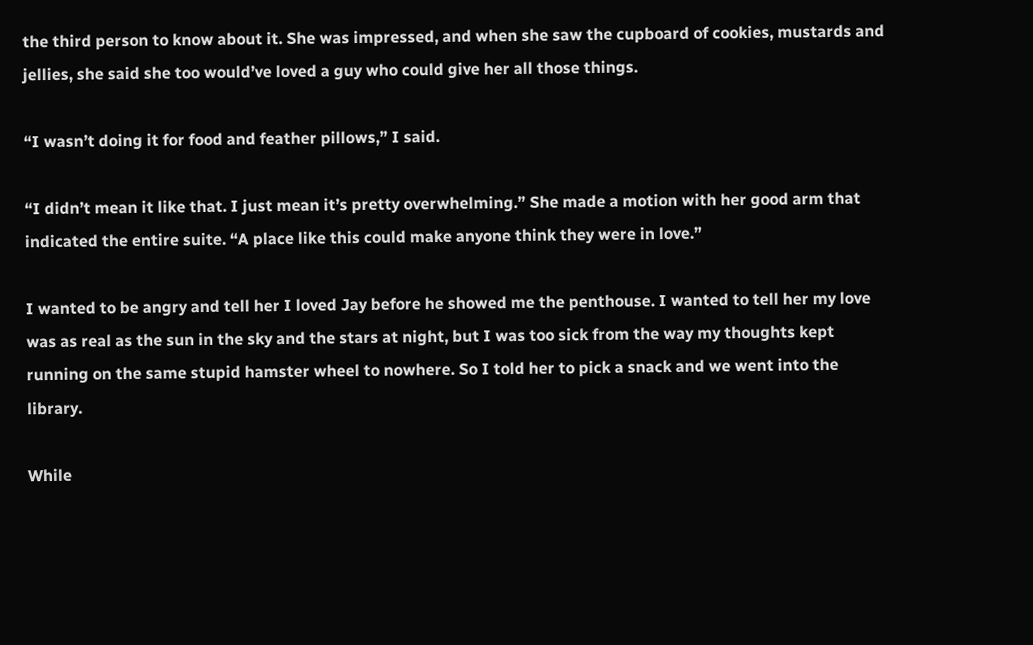the third person to know about it. She was impressed, and when she saw the cupboard of cookies, mustards and jellies, she said she too would’ve loved a guy who could give her all those things.

“I wasn’t doing it for food and feather pillows,” I said.

“I didn’t mean it like that. I just mean it’s pretty overwhelming.” She made a motion with her good arm that indicated the entire suite. “A place like this could make anyone think they were in love.”

I wanted to be angry and tell her I loved Jay before he showed me the penthouse. I wanted to tell her my love was as real as the sun in the sky and the stars at night, but I was too sick from the way my thoughts kept running on the same stupid hamster wheel to nowhere. So I told her to pick a snack and we went into the library.

While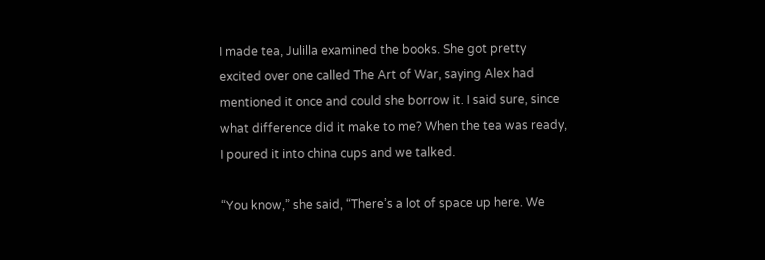I made tea, Julilla examined the books. She got pretty excited over one called The Art of War, saying Alex had mentioned it once and could she borrow it. I said sure, since what difference did it make to me? When the tea was ready, I poured it into china cups and we talked.

“You know,” she said, “There’s a lot of space up here. We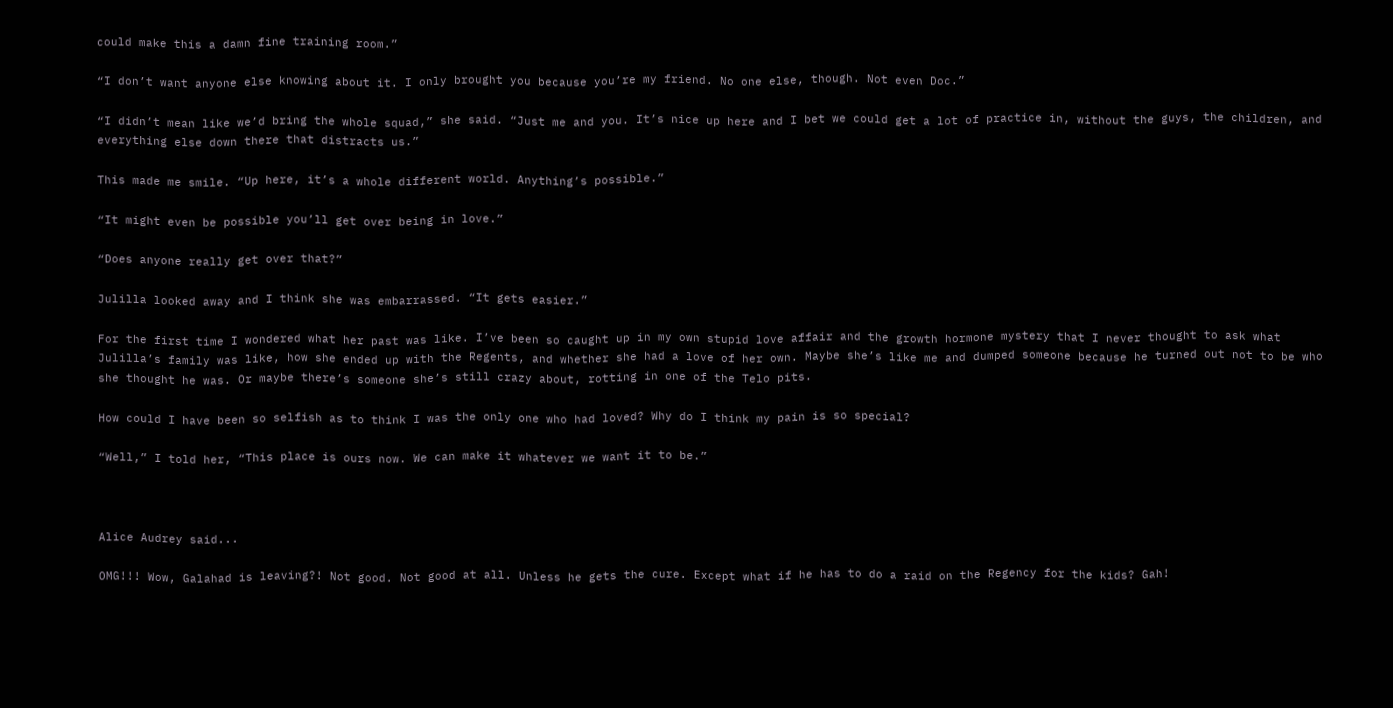could make this a damn fine training room.”

“I don’t want anyone else knowing about it. I only brought you because you’re my friend. No one else, though. Not even Doc.”

“I didn’t mean like we’d bring the whole squad,” she said. “Just me and you. It’s nice up here and I bet we could get a lot of practice in, without the guys, the children, and everything else down there that distracts us.”

This made me smile. “Up here, it’s a whole different world. Anything’s possible.”

“It might even be possible you’ll get over being in love.”

“Does anyone really get over that?”

Julilla looked away and I think she was embarrassed. “It gets easier.”

For the first time I wondered what her past was like. I’ve been so caught up in my own stupid love affair and the growth hormone mystery that I never thought to ask what Julilla’s family was like, how she ended up with the Regents, and whether she had a love of her own. Maybe she’s like me and dumped someone because he turned out not to be who she thought he was. Or maybe there’s someone she’s still crazy about, rotting in one of the Telo pits.

How could I have been so selfish as to think I was the only one who had loved? Why do I think my pain is so special?

“Well,” I told her, “This place is ours now. We can make it whatever we want it to be.”



Alice Audrey said...

OMG!!! Wow, Galahad is leaving?! Not good. Not good at all. Unless he gets the cure. Except what if he has to do a raid on the Regency for the kids? Gah!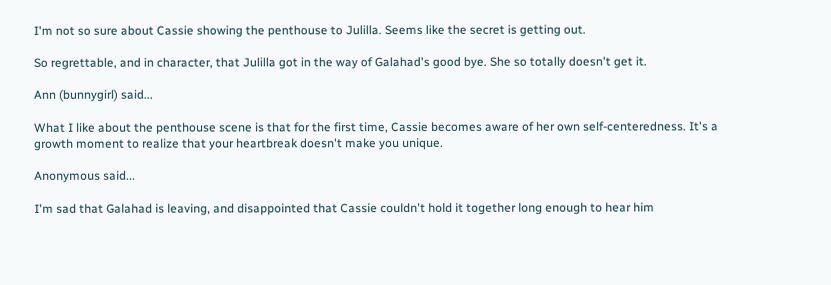I'm not so sure about Cassie showing the penthouse to Julilla. Seems like the secret is getting out.

So regrettable, and in character, that Julilla got in the way of Galahad's good bye. She so totally doesn't get it.

Ann (bunnygirl) said...

What I like about the penthouse scene is that for the first time, Cassie becomes aware of her own self-centeredness. It's a growth moment to realize that your heartbreak doesn't make you unique.

Anonymous said...

I'm sad that Galahad is leaving, and disappointed that Cassie couldn't hold it together long enough to hear him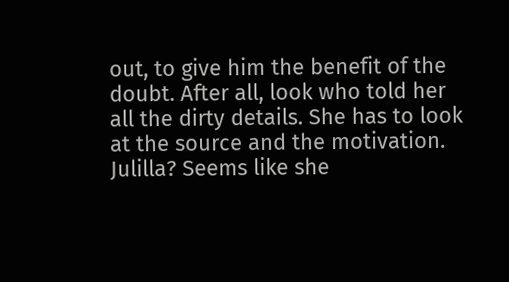out, to give him the benefit of the doubt. After all, look who told her all the dirty details. She has to look at the source and the motivation.
Julilla? Seems like she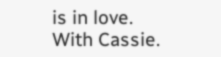is in love. With Cassie.